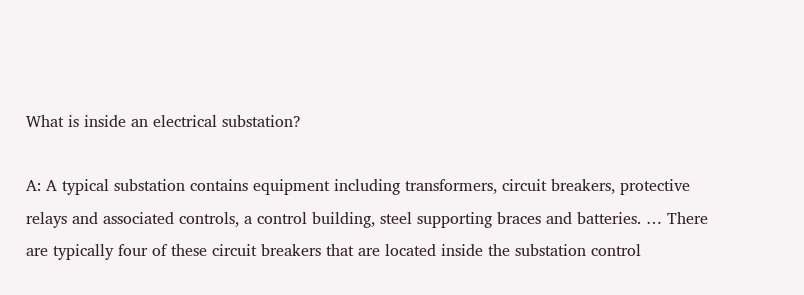What is inside an electrical substation?

A: A typical substation contains equipment including transformers, circuit breakers, protective relays and associated controls, a control building, steel supporting braces and batteries. … There are typically four of these circuit breakers that are located inside the substation control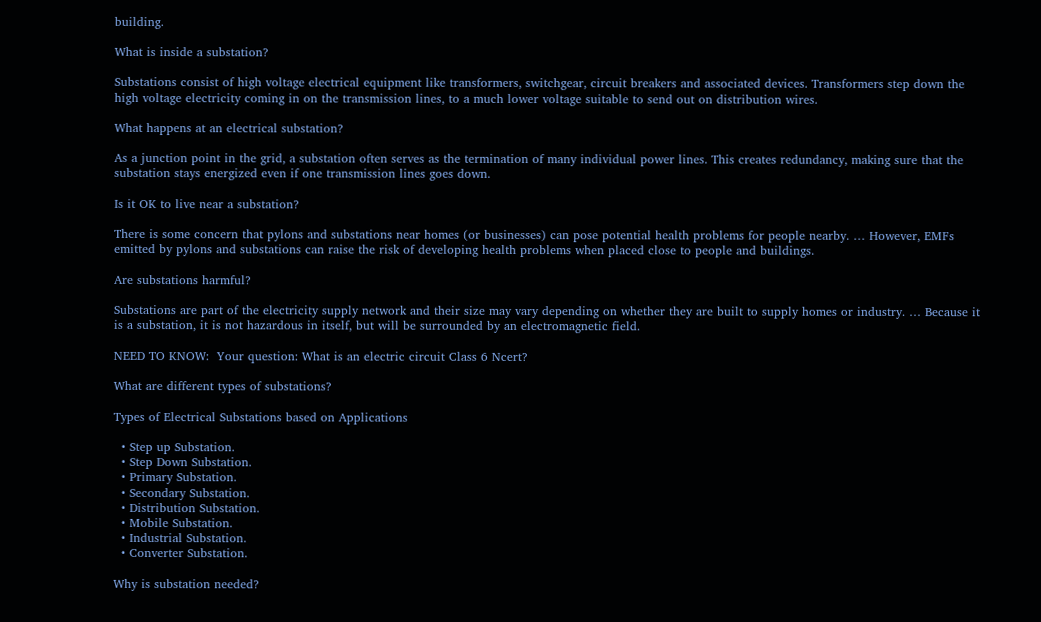building.

What is inside a substation?

Substations consist of high voltage electrical equipment like transformers, switchgear, circuit breakers and associated devices. Transformers step down the high voltage electricity coming in on the transmission lines, to a much lower voltage suitable to send out on distribution wires.

What happens at an electrical substation?

As a junction point in the grid, a substation often serves as the termination of many individual power lines. This creates redundancy, making sure that the substation stays energized even if one transmission lines goes down.

Is it OK to live near a substation?

There is some concern that pylons and substations near homes (or businesses) can pose potential health problems for people nearby. … However, EMFs emitted by pylons and substations can raise the risk of developing health problems when placed close to people and buildings.

Are substations harmful?

Substations are part of the electricity supply network and their size may vary depending on whether they are built to supply homes or industry. … Because it is a substation, it is not hazardous in itself, but will be surrounded by an electromagnetic field.

NEED TO KNOW:  Your question: What is an electric circuit Class 6 Ncert?

What are different types of substations?

Types of Electrical Substations based on Applications

  • Step up Substation.
  • Step Down Substation.
  • Primary Substation.
  • Secondary Substation.
  • Distribution Substation.
  • Mobile Substation.
  • Industrial Substation.
  • Converter Substation.

Why is substation needed?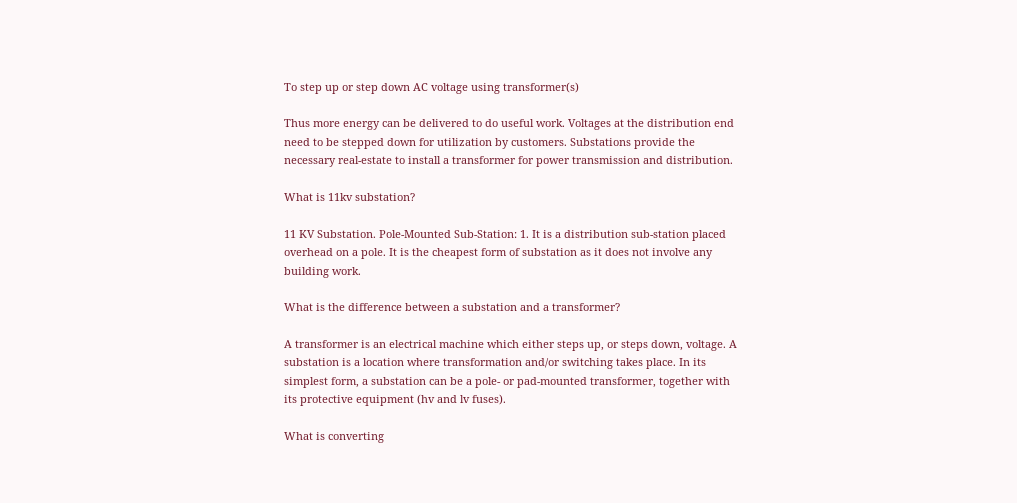To step up or step down AC voltage using transformer(s)

Thus more energy can be delivered to do useful work. Voltages at the distribution end need to be stepped down for utilization by customers. Substations provide the necessary real-estate to install a transformer for power transmission and distribution.

What is 11kv substation?

11 KV Substation. Pole-Mounted Sub-Station: 1. It is a distribution sub-station placed overhead on a pole. It is the cheapest form of substation as it does not involve any building work.

What is the difference between a substation and a transformer?

A transformer is an electrical machine which either steps up, or steps down, voltage. A substation is a location where transformation and/or switching takes place. In its simplest form, a substation can be a pole- or pad-mounted transformer, together with its protective equipment (hv and lv fuses).

What is converting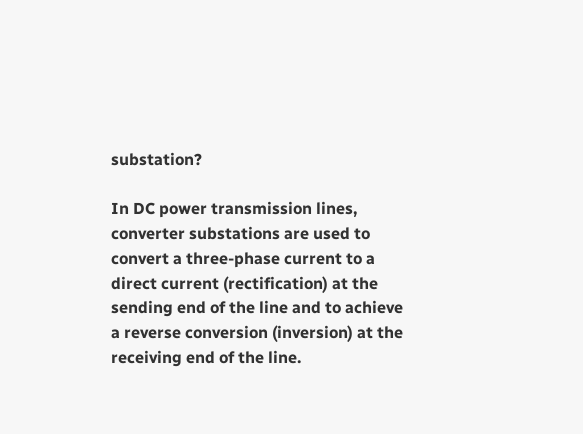substation?

In DC power transmission lines, converter substations are used to convert a three-phase current to a direct current (rectification) at the sending end of the line and to achieve a reverse conversion (inversion) at the receiving end of the line.